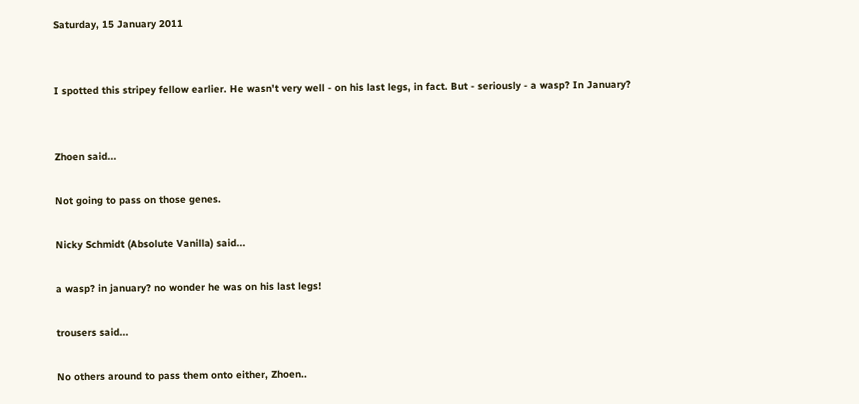Saturday, 15 January 2011


I spotted this stripey fellow earlier. He wasn't very well - on his last legs, in fact. But - seriously - a wasp? In January?


Zhoen said...

Not going to pass on those genes.

Nicky Schmidt (Absolute Vanilla) said...

a wasp? in january? no wonder he was on his last legs!

trousers said...

No others around to pass them onto either, Zhoen..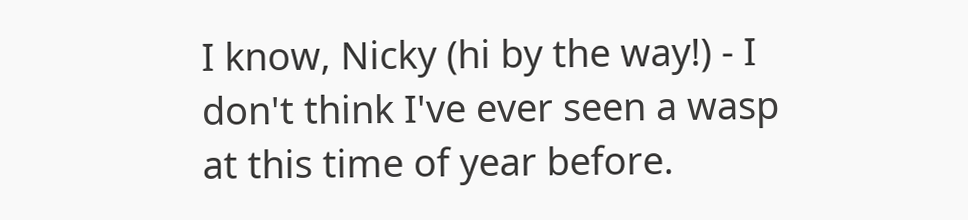I know, Nicky (hi by the way!) - I don't think I've ever seen a wasp at this time of year before.